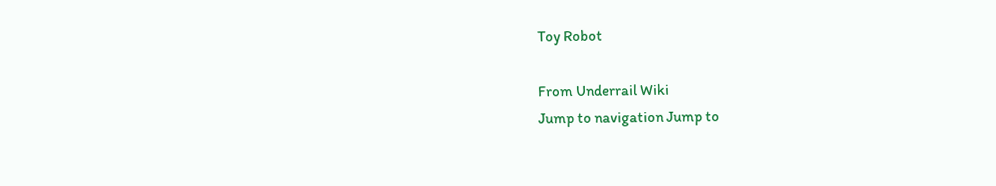Toy Robot

From Underrail Wiki
Jump to navigation Jump to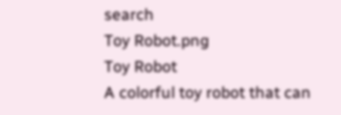search
Toy Robot.png
Toy Robot
A colorful toy robot that can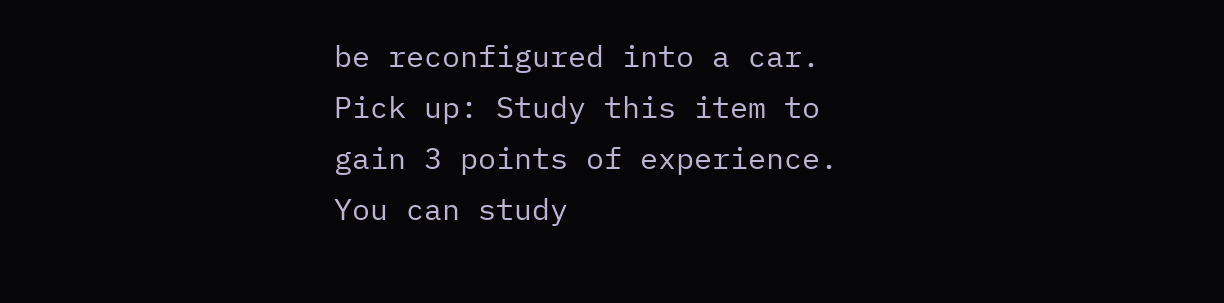be reconfigured into a car.
Pick up: Study this item to gain 3 points of experience. You can study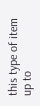this type of item up to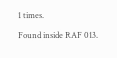1 times.

Found inside RAF 013.